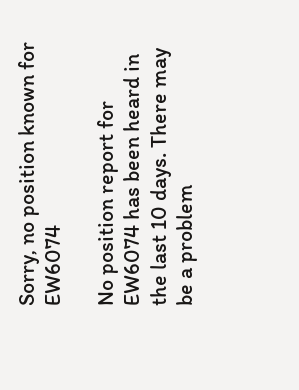Sorry, no position known for EW6074

No position report for EW6074 has been heard in the last 10 days. There may be a problem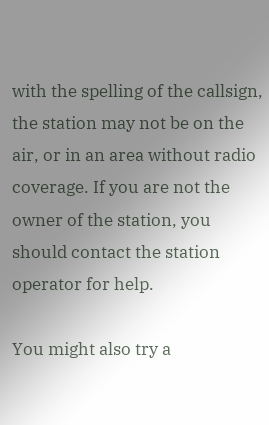with the spelling of the callsign, the station may not be on the air, or in an area without radio coverage. If you are not the owner of the station, you should contact the station operator for help.

You might also try a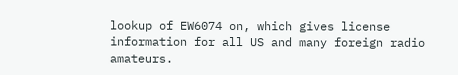lookup of EW6074 on, which gives license information for all US and many foreign radio amateurs.